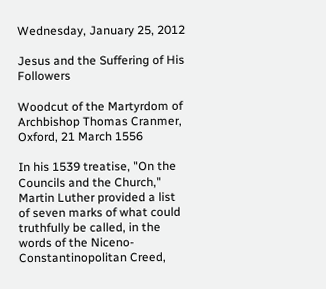Wednesday, January 25, 2012

Jesus and the Suffering of His Followers

Woodcut of the Martyrdom of Archbishop Thomas Cranmer,
Oxford, 21 March 1556

In his 1539 treatise, "On the Councils and the Church," Martin Luther provided a list of seven marks of what could truthfully be called, in the words of the Niceno-Constantinopolitan Creed,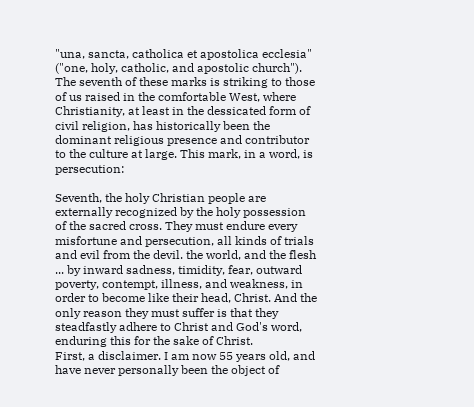"una, sancta, catholica et apostolica ecclesia" ("one, holy, catholic, and apostolic church"). The seventh of these marks is striking to those of us raised in the comfortable West, where Christianity, at least in the dessicated form of civil religion, has historically been the dominant religious presence and contributor to the culture at large. This mark, in a word, is persecution:

Seventh, the holy Christian people are externally recognized by the holy possession of the sacred cross. They must endure every misfortune and persecution, all kinds of trials and evil from the devil. the world, and the flesh ... by inward sadness, timidity, fear, outward poverty, contempt, illness, and weakness, in order to become like their head, Christ. And the only reason they must suffer is that they steadfastly adhere to Christ and God's word, enduring this for the sake of Christ.
First, a disclaimer. I am now 55 years old, and have never personally been the object of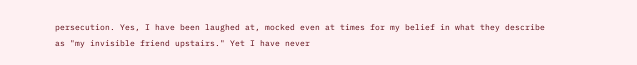persecution. Yes, I have been laughed at, mocked even at times for my belief in what they describe as "my invisible friend upstairs." Yet I have never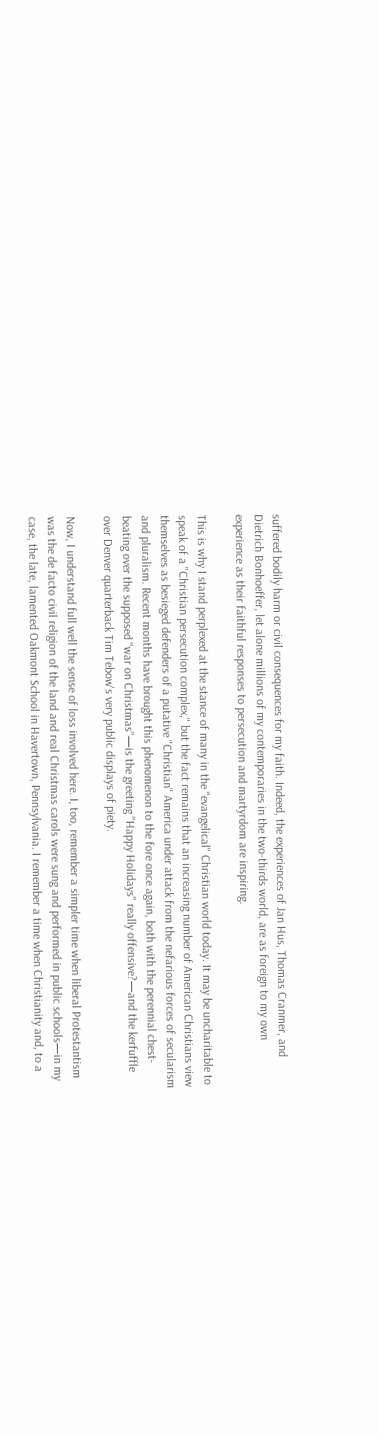suffered bodily harm or civil consequences for my faith. Indeed, the experiences of Jan Hus, Thomas Cranmer, and Dietrich Bonhoeffer, let alone millions of my contemporaries in the two-thirds world, are as foreign to my own experience as their faithful responses to persecution and martyrdom are inspiring.

This is why I stand perplexed at the stance of many in the "evangelical" Christian world today. It may be uncharitable to speak of a "Christian persecution complex," but the fact remains that an increasing number of American Christians view themselves as besieged defenders of a putative "Christian" America under attack from the nefarious forces of secularism and pluralism. Recent months have brought this phenomenon to the fore once again, both with the perennial chest-beating over the supposed "war on Christmas"—is the greeting "Happy Holidays" really offensive?—and the kerfuffle over Denver quarterback Tim Tebow's very public displays of piety.

Now, I understand full well the sense of loss involved here. I, too, remember a simpler time when liberal Protestantism was the de facto civil religion of the land and real Christmas carols were sung and performed in public schools—in my case, the late, lamented Oakmont School in Havertown, Pennsylvania. I remember a time when Christianity and, to a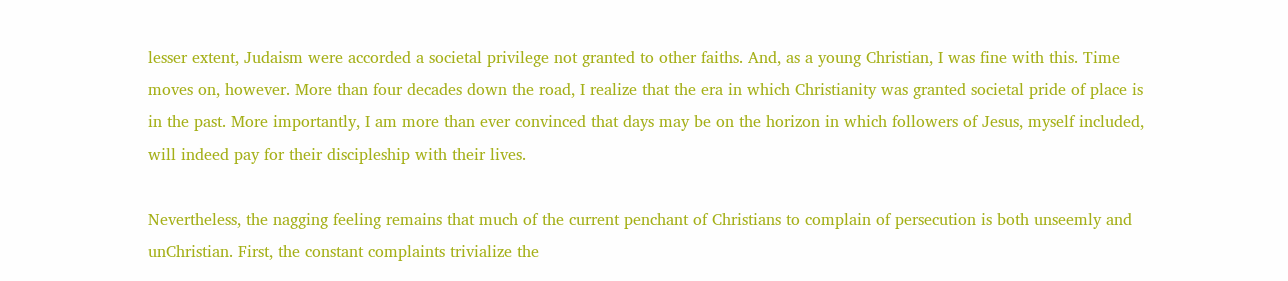lesser extent, Judaism were accorded a societal privilege not granted to other faiths. And, as a young Christian, I was fine with this. Time moves on, however. More than four decades down the road, I realize that the era in which Christianity was granted societal pride of place is in the past. More importantly, I am more than ever convinced that days may be on the horizon in which followers of Jesus, myself included, will indeed pay for their discipleship with their lives.

Nevertheless, the nagging feeling remains that much of the current penchant of Christians to complain of persecution is both unseemly and unChristian. First, the constant complaints trivialize the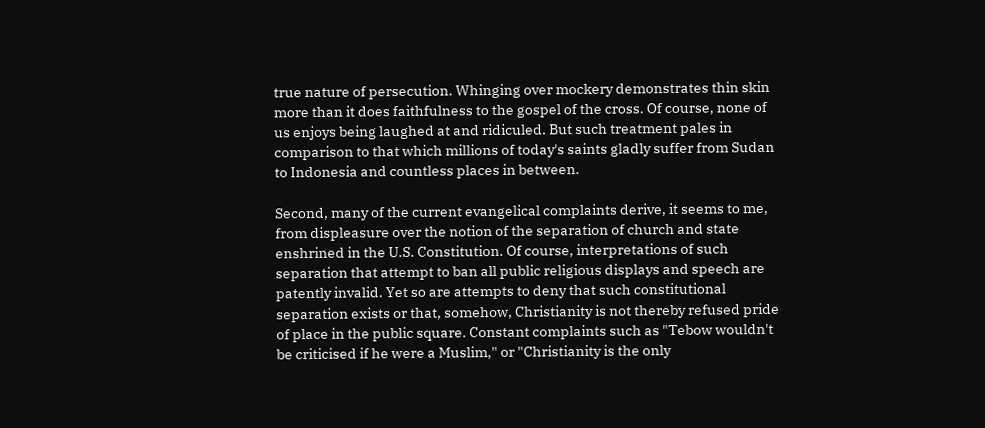true nature of persecution. Whinging over mockery demonstrates thin skin more than it does faithfulness to the gospel of the cross. Of course, none of us enjoys being laughed at and ridiculed. But such treatment pales in comparison to that which millions of today's saints gladly suffer from Sudan to Indonesia and countless places in between.

Second, many of the current evangelical complaints derive, it seems to me, from displeasure over the notion of the separation of church and state enshrined in the U.S. Constitution. Of course, interpretations of such separation that attempt to ban all public religious displays and speech are patently invalid. Yet so are attempts to deny that such constitutional separation exists or that, somehow, Christianity is not thereby refused pride of place in the public square. Constant complaints such as "Tebow wouldn't be criticised if he were a Muslim," or "Christianity is the only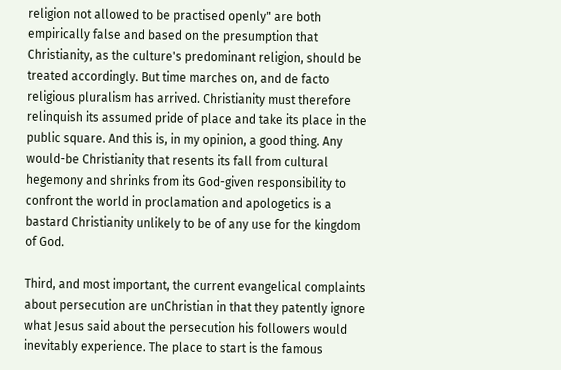religion not allowed to be practised openly" are both empirically false and based on the presumption that Christianity, as the culture's predominant religion, should be treated accordingly. But time marches on, and de facto religious pluralism has arrived. Christianity must therefore relinquish its assumed pride of place and take its place in the public square. And this is, in my opinion, a good thing. Any would-be Christianity that resents its fall from cultural hegemony and shrinks from its God-given responsibility to confront the world in proclamation and apologetics is a bastard Christianity unlikely to be of any use for the kingdom of God.

Third, and most important, the current evangelical complaints about persecution are unChristian in that they patently ignore what Jesus said about the persecution his followers would inevitably experience. The place to start is the famous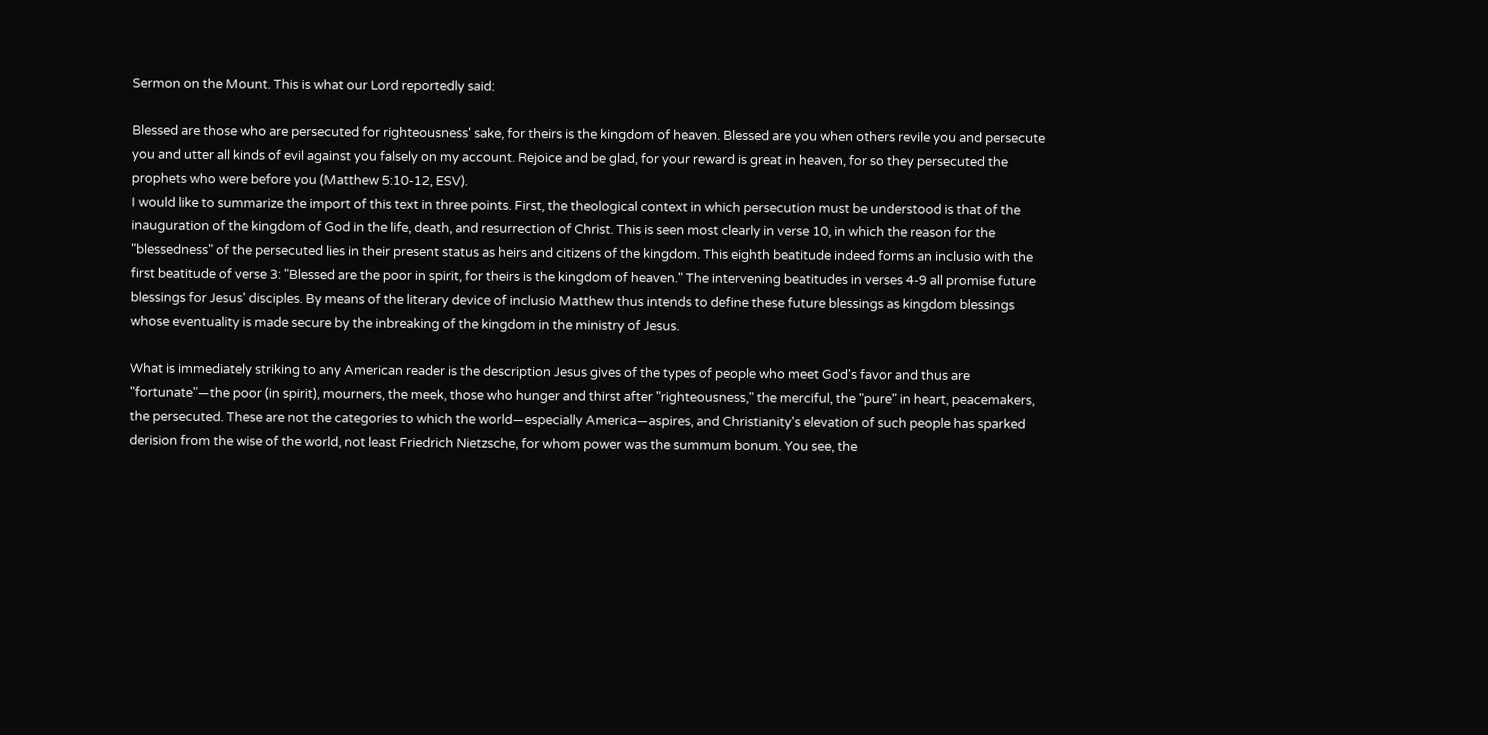Sermon on the Mount. This is what our Lord reportedly said:

Blessed are those who are persecuted for righteousness' sake, for theirs is the kingdom of heaven. Blessed are you when others revile you and persecute you and utter all kinds of evil against you falsely on my account. Rejoice and be glad, for your reward is great in heaven, for so they persecuted the prophets who were before you (Matthew 5:10-12, ESV).
I would like to summarize the import of this text in three points. First, the theological context in which persecution must be understood is that of the inauguration of the kingdom of God in the life, death, and resurrection of Christ. This is seen most clearly in verse 10, in which the reason for the "blessedness" of the persecuted lies in their present status as heirs and citizens of the kingdom. This eighth beatitude indeed forms an inclusio with the first beatitude of verse 3: "Blessed are the poor in spirit, for theirs is the kingdom of heaven." The intervening beatitudes in verses 4-9 all promise future blessings for Jesus' disciples. By means of the literary device of inclusio Matthew thus intends to define these future blessings as kingdom blessings whose eventuality is made secure by the inbreaking of the kingdom in the ministry of Jesus.

What is immediately striking to any American reader is the description Jesus gives of the types of people who meet God's favor and thus are "fortunate"—the poor (in spirit), mourners, the meek, those who hunger and thirst after "righteousness," the merciful, the "pure" in heart, peacemakers, the persecuted. These are not the categories to which the world—especially America—aspires, and Christianity's elevation of such people has sparked derision from the wise of the world, not least Friedrich Nietzsche, for whom power was the summum bonum. You see, the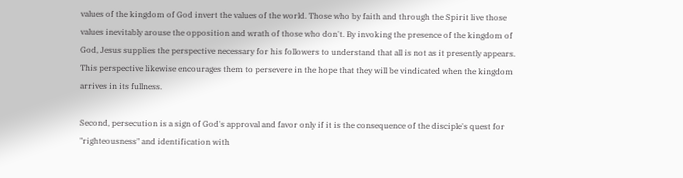values of the kingdom of God invert the values of the world. Those who by faith and through the Spirit live those values inevitably arouse the opposition and wrath of those who don't. By invoking the presence of the kingdom of God, Jesus supplies the perspective necessary for his followers to understand that all is not as it presently appears. This perspective likewise encourages them to persevere in the hope that they will be vindicated when the kingdom arrives in its fullness.

Second, persecution is a sign of God's approval and favor only if it is the consequence of the disciple's quest for "righteousness" and identification with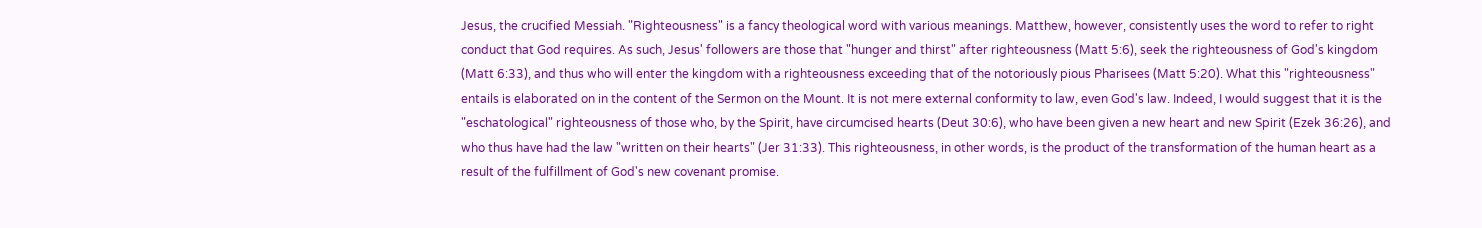Jesus, the crucified Messiah. "Righteousness" is a fancy theological word with various meanings. Matthew, however, consistently uses the word to refer to right conduct that God requires. As such, Jesus' followers are those that "hunger and thirst" after righteousness (Matt 5:6), seek the righteousness of God's kingdom (Matt 6:33), and thus who will enter the kingdom with a righteousness exceeding that of the notoriously pious Pharisees (Matt 5:20). What this "righteousness" entails is elaborated on in the content of the Sermon on the Mount. It is not mere external conformity to law, even God's law. Indeed, I would suggest that it is the "eschatological" righteousness of those who, by the Spirit, have circumcised hearts (Deut 30:6), who have been given a new heart and new Spirit (Ezek 36:26), and who thus have had the law "written on their hearts" (Jer 31:33). This righteousness, in other words, is the product of the transformation of the human heart as a result of the fulfillment of God's new covenant promise.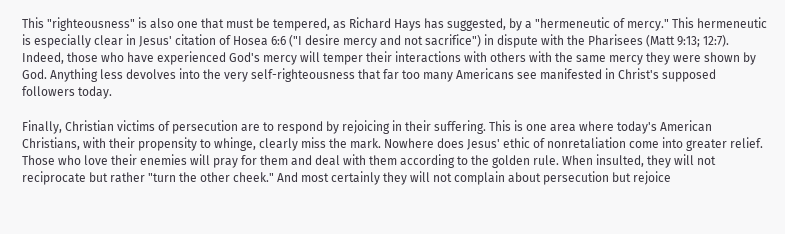This "righteousness" is also one that must be tempered, as Richard Hays has suggested, by a "hermeneutic of mercy." This hermeneutic is especially clear in Jesus' citation of Hosea 6:6 ("I desire mercy and not sacrifice") in dispute with the Pharisees (Matt 9:13; 12:7). Indeed, those who have experienced God's mercy will temper their interactions with others with the same mercy they were shown by God. Anything less devolves into the very self-righteousness that far too many Americans see manifested in Christ's supposed followers today.

Finally, Christian victims of persecution are to respond by rejoicing in their suffering. This is one area where today's American Christians, with their propensity to whinge, clearly miss the mark. Nowhere does Jesus' ethic of nonretaliation come into greater relief. Those who love their enemies will pray for them and deal with them according to the golden rule. When insulted, they will not reciprocate but rather "turn the other cheek." And most certainly they will not complain about persecution but rejoice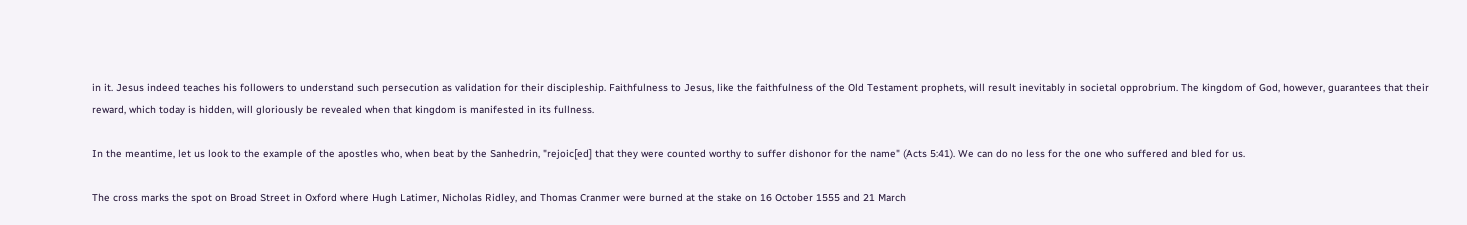in it. Jesus indeed teaches his followers to understand such persecution as validation for their discipleship. Faithfulness to Jesus, like the faithfulness of the Old Testament prophets, will result inevitably in societal opprobrium. The kingdom of God, however, guarantees that their reward, which today is hidden, will gloriously be revealed when that kingdom is manifested in its fullness.

In the meantime, let us look to the example of the apostles who, when beat by the Sanhedrin, "rejoic[ed] that they were counted worthy to suffer dishonor for the name" (Acts 5:41). We can do no less for the one who suffered and bled for us.

The cross marks the spot on Broad Street in Oxford where Hugh Latimer, Nicholas Ridley, and Thomas Cranmer were burned at the stake on 16 October 1555 and 21 March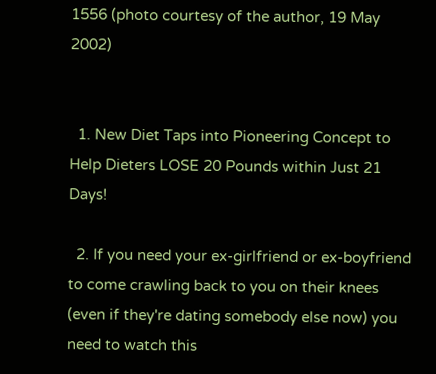1556 (photo courtesy of the author, 19 May 2002)


  1. New Diet Taps into Pioneering Concept to Help Dieters LOSE 20 Pounds within Just 21 Days!

  2. If you need your ex-girlfriend or ex-boyfriend to come crawling back to you on their knees (even if they're dating somebody else now) you need to watch this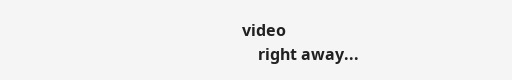video
    right away...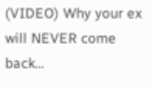(VIDEO) Why your ex will NEVER come back...